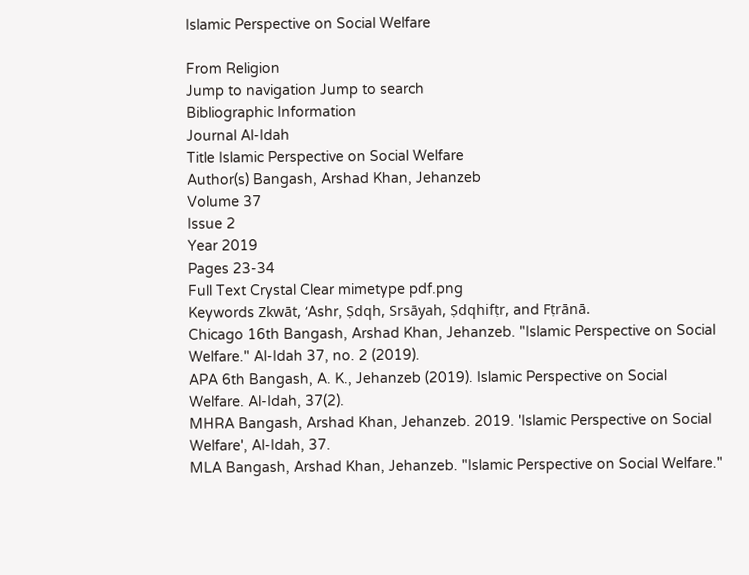Islamic Perspective on Social Welfare

From Religion
Jump to navigation Jump to search
Bibliographic Information
Journal Al-Idah
Title Islamic Perspective on Social Welfare
Author(s) Bangash, Arshad Khan, Jehanzeb
Volume 37
Issue 2
Year 2019
Pages 23-34
Full Text Crystal Clear mimetype pdf.png
Keywords Zkwāt, ‘Ashr, Ṣdqh, Srsāyah, Ṣdqhifṭr, and Fṭrānā.
Chicago 16th Bangash, Arshad Khan, Jehanzeb. "Islamic Perspective on Social Welfare." Al-Idah 37, no. 2 (2019).
APA 6th Bangash, A. K., Jehanzeb (2019). Islamic Perspective on Social Welfare. Al-Idah, 37(2).
MHRA Bangash, Arshad Khan, Jehanzeb. 2019. 'Islamic Perspective on Social Welfare', Al-Idah, 37.
MLA Bangash, Arshad Khan, Jehanzeb. "Islamic Perspective on Social Welfare."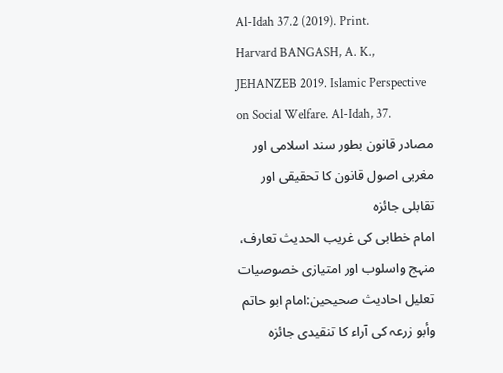Al-Idah 37.2 (2019). Print.
Harvard BANGASH, A. K., JEHANZEB 2019. Islamic Perspective on Social Welfare. Al-Idah, 37.
مصادر قانون بطور سند اسلامی اور مغربی اصول قانون كا تحقیقی اور تقابلی جائزہ
امام خطابی کی غریب الحدیث تعارف، منہج واسلوب اور امتیازی خصوصیات
تعلیل احادیث صحیحین:امام ابو حاتم وأبو زرعہ كی آراء كا تنقیدی جائزہ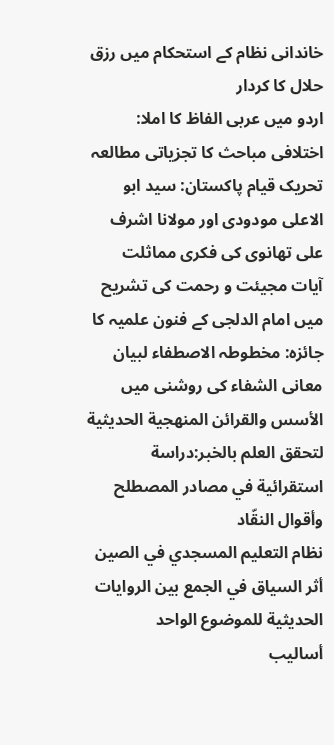خاندانی نظام کے استحکام میں رزق حلال کا کردار
اردو میں عربی الفاظ کا املا: اختلافی مباحث کا تجزیاتی مطالعہ
تحریک قیام پاکستان: سید ابو الاعلی مودودی اور مولانا اشرف علی تھانوی کی فکری مماثلت
آیات مجیئت و رحمت کی تشریح میں امام الدلجی کے فنون علمیہ کا جائزہ: مخطوطہ الاصطفاء لبیان معانی الشفاء کی روشنی میں
الأسس والقرائن المنهجية الحديثية لتحقق العلم بالخبر:دراسة استقرائية في مصادر المصطلح وأقوال النقّاد
نظام التعليم المسجدي في الصين
أثر السياق في الجمع بين الروايات الحديثية للموضوع الواحد
أساليب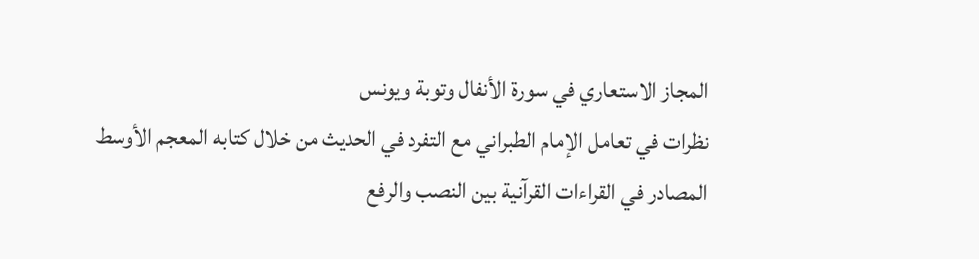المجاز الاستعاري في سورة الأنفال وتوبة ويونس
نظرات في تعامل الإمام الطبراني مع التفرد في الحديث من خلال كتابه المعجم الأوسط
المصادر في القراءات القرآنية بين النصب والرفع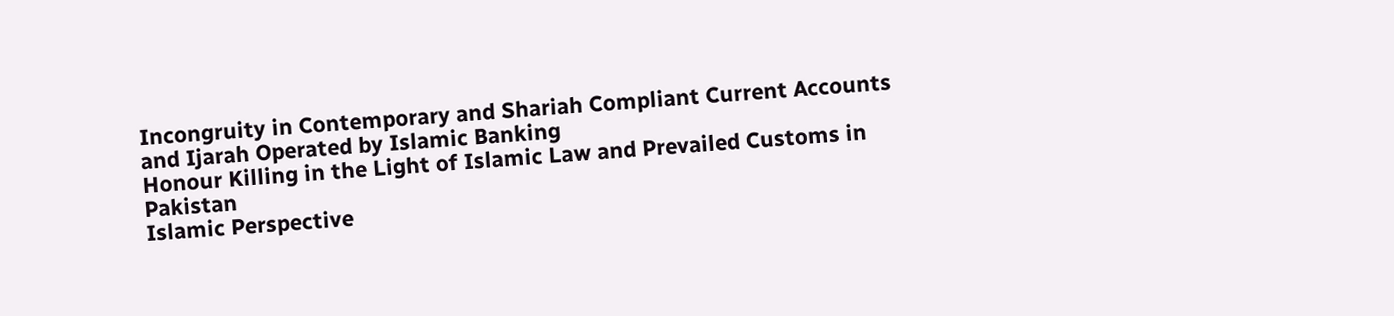Incongruity in Contemporary and Shariah Compliant Current Accounts and Ijarah Operated by Islamic Banking
Honour Killing in the Light of Islamic Law and Prevailed Customs in Pakistan
Islamic Perspective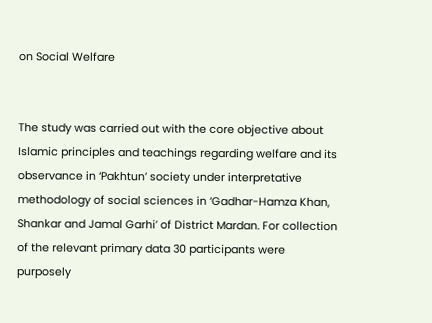on Social Welfare


The study was carried out with the core objective about Islamic principles and teachings regarding welfare and its observance in ‘Pakhtun’ society under interpretative methodology of social sciences in ‘Gadhar-Hamza Khan, Shankar and Jamal Garhi’ of District Mardan. For collection of the relevant primary data 30 participants were purposely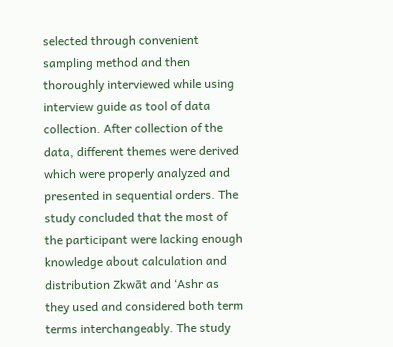selected through convenient sampling method and then thoroughly interviewed while using interview guide as tool of data collection. After collection of the data, different themes were derived which were properly analyzed and presented in sequential orders. The study concluded that the most of the participant were lacking enough knowledge about calculation and distribution Zkwāt and ‘Ashr as they used and considered both term terms interchangeably. The study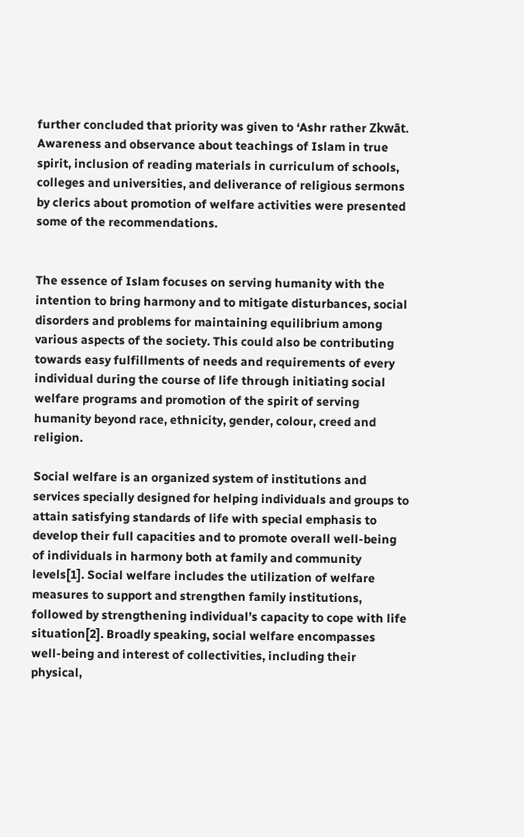further concluded that priority was given to ‘Ashr rather Zkwāt. Awareness and observance about teachings of Islam in true spirit, inclusion of reading materials in curriculum of schools, colleges and universities, and deliverance of religious sermons by clerics about promotion of welfare activities were presented some of the recommendations.


The essence of Islam focuses on serving humanity with the intention to bring harmony and to mitigate disturbances, social disorders and problems for maintaining equilibrium among various aspects of the society. This could also be contributing towards easy fulfillments of needs and requirements of every individual during the course of life through initiating social welfare programs and promotion of the spirit of serving humanity beyond race, ethnicity, gender, colour, creed and religion.

Social welfare is an organized system of institutions and services specially designed for helping individuals and groups to attain satisfying standards of life with special emphasis to develop their full capacities and to promote overall well-being of individuals in harmony both at family and community levels[1]. Social welfare includes the utilization of welfare measures to support and strengthen family institutions, followed by strengthening individual’s capacity to cope with life situation[2]. Broadly speaking, social welfare encompasses well-being and interest of collectivities, including their physical,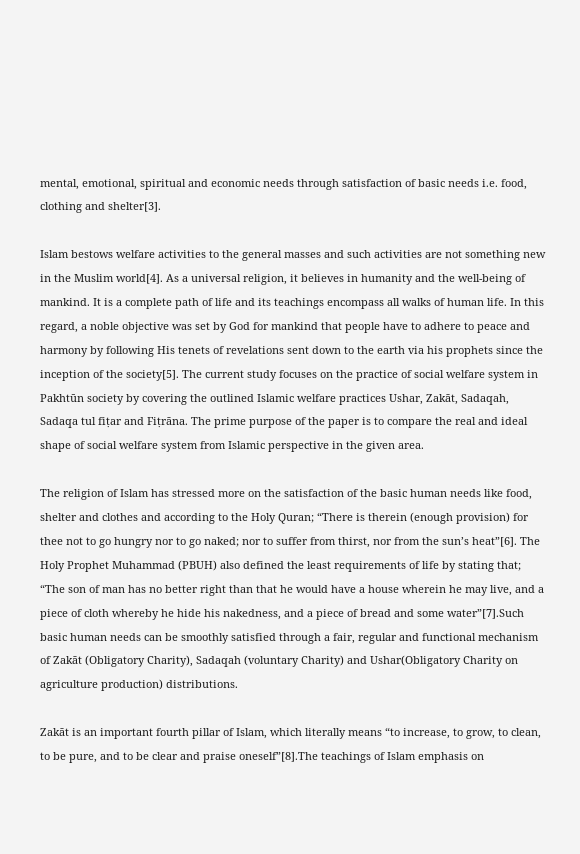mental, emotional, spiritual and economic needs through satisfaction of basic needs i.e. food, clothing and shelter[3].

Islam bestows welfare activities to the general masses and such activities are not something new in the Muslim world[4]. As a universal religion, it believes in humanity and the well-being of mankind. It is a complete path of life and its teachings encompass all walks of human life. In this regard, a noble objective was set by God for mankind that people have to adhere to peace and harmony by following His tenets of revelations sent down to the earth via his prophets since the inception of the society[5]. The current study focuses on the practice of social welfare system in Pakhtūn society by covering the outlined Islamic welfare practices Ushar, Zakāt, Sadaqah, Sadaqa tul fiṭar and Fiṭrāna. The prime purpose of the paper is to compare the real and ideal shape of social welfare system from Islamic perspective in the given area.

The religion of Islam has stressed more on the satisfaction of the basic human needs like food, shelter and clothes and according to the Holy Quran; “There is therein (enough provision) for thee not to go hungry nor to go naked; nor to suffer from thirst, nor from the sun’s heat”[6]. The Holy Prophet Muhammad (PBUH) also defined the least requirements of life by stating that; “The son of man has no better right than that he would have a house wherein he may live, and a piece of cloth whereby he hide his nakedness, and a piece of bread and some water”[7].Such basic human needs can be smoothly satisfied through a fair, regular and functional mechanism of Zakāt (Obligatory Charity), Sadaqah (voluntary Charity) and Ushar(Obligatory Charity on agriculture production) distributions.

Zakāt is an important fourth pillar of Islam, which literally means “to increase, to grow, to clean, to be pure, and to be clear and praise oneself”[8].The teachings of Islam emphasis on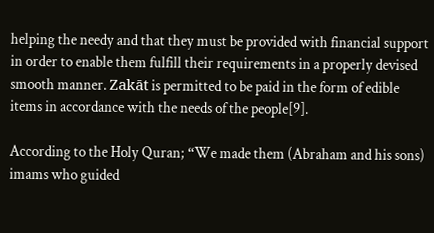helping the needy and that they must be provided with financial support in order to enable them fulfill their requirements in a properly devised smooth manner. Zakāt is permitted to be paid in the form of edible items in accordance with the needs of the people[9].

According to the Holy Quran; “We made them (Abraham and his sons) imams who guided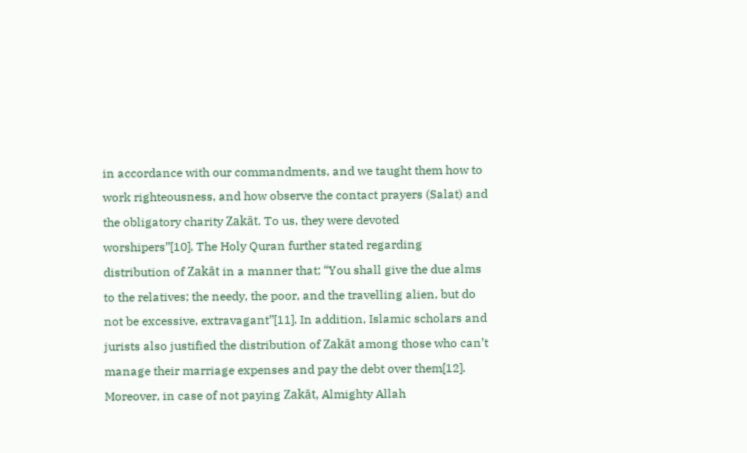in accordance with our commandments, and we taught them how to work righteousness, and how observe the contact prayers (Salat) and the obligatory charity Zakāt. To us, they were devoted worshipers”[10]. The Holy Quran further stated regarding distribution of Zakāt in a manner that; “You shall give the due alms to the relatives; the needy, the poor, and the travelling alien, but do not be excessive, extravagant”[11]. In addition, Islamic scholars and jurists also justified the distribution of Zakāt among those who can’t manage their marriage expenses and pay the debt over them[12]. Moreover, in case of not paying Zakāt, Almighty Allah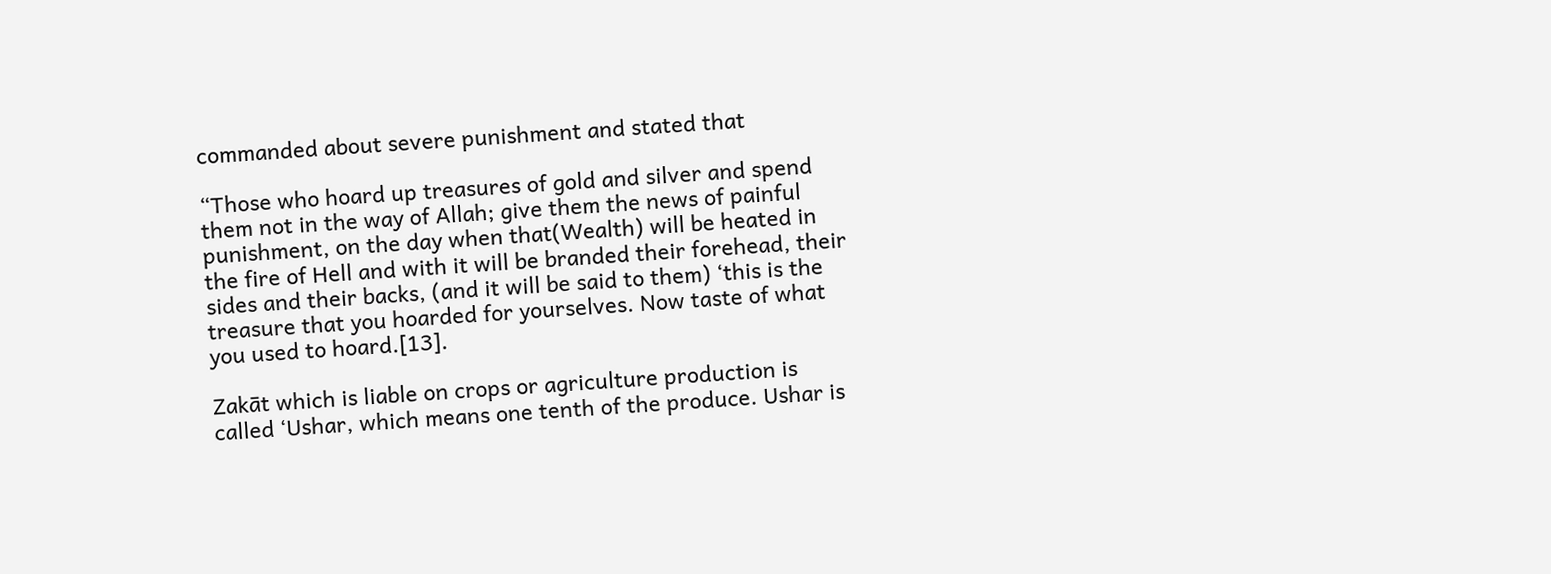commanded about severe punishment and stated that

“Those who hoard up treasures of gold and silver and spend them not in the way of Allah; give them the news of painful punishment, on the day when that(Wealth) will be heated in the fire of Hell and with it will be branded their forehead, their sides and their backs, (and it will be said to them) ‘this is the treasure that you hoarded for yourselves. Now taste of what you used to hoard.[13].

Zakāt which is liable on crops or agriculture production is called ‘Ushar, which means one tenth of the produce. Ushar is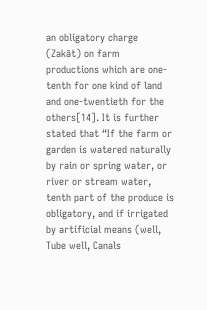an obligatory charge (Zakāt) on farm productions which are one-tenth for one kind of land and one-twentieth for the others[14]. It is further stated that “If the farm or garden is watered naturally by rain or spring water, or river or stream water, tenth part of the produce is obligatory, and if irrigated by artificial means (well, Tube well, Canals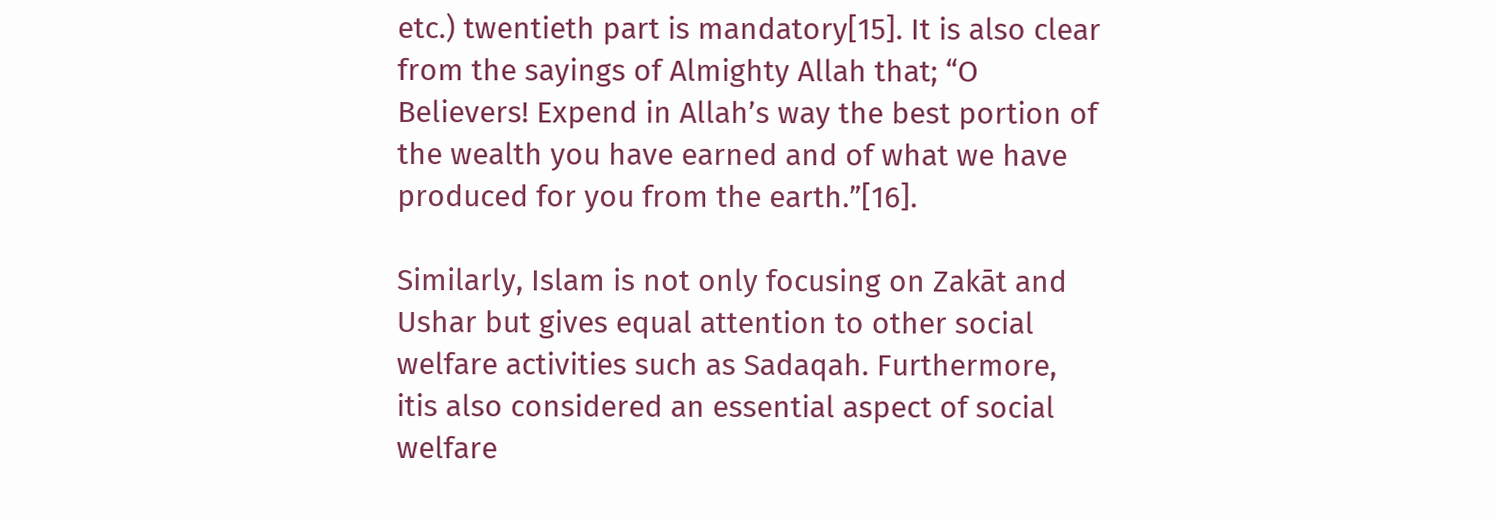etc.) twentieth part is mandatory[15]. It is also clear from the sayings of Almighty Allah that; “O Believers! Expend in Allah’s way the best portion of the wealth you have earned and of what we have produced for you from the earth.”[16].

Similarly, Islam is not only focusing on Zakāt and Ushar but gives equal attention to other social welfare activities such as Sadaqah. Furthermore, itis also considered an essential aspect of social welfare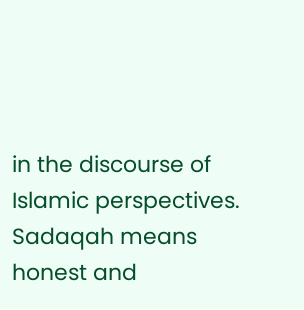in the discourse of Islamic perspectives. Sadaqah means honest and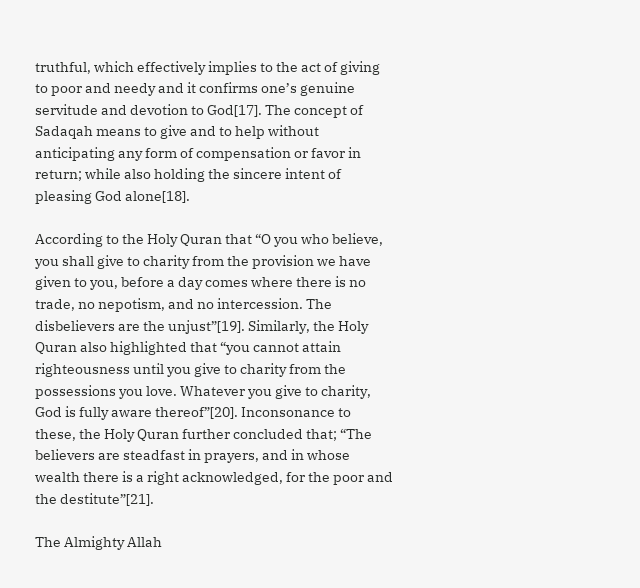truthful, which effectively implies to the act of giving to poor and needy and it confirms one’s genuine servitude and devotion to God[17]. The concept of Sadaqah means to give and to help without anticipating any form of compensation or favor in return; while also holding the sincere intent of pleasing God alone[18].

According to the Holy Quran that “O you who believe, you shall give to charity from the provision we have given to you, before a day comes where there is no trade, no nepotism, and no intercession. The disbelievers are the unjust”[19]. Similarly, the Holy Quran also highlighted that “you cannot attain righteousness until you give to charity from the possessions you love. Whatever you give to charity, God is fully aware thereof”[20]. Inconsonance to these, the Holy Quran further concluded that; “The believers are steadfast in prayers, and in whose wealth there is a right acknowledged, for the poor and the destitute”[21].

The Almighty Allah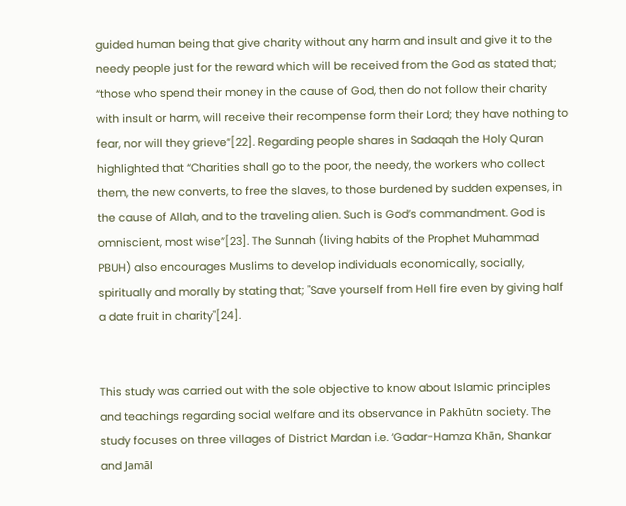guided human being that give charity without any harm and insult and give it to the needy people just for the reward which will be received from the God as stated that; “those who spend their money in the cause of God, then do not follow their charity with insult or harm, will receive their recompense form their Lord; they have nothing to fear, nor will they grieve”[22]. Regarding people shares in Sadaqah the Holy Quran highlighted that “Charities shall go to the poor, the needy, the workers who collect them, the new converts, to free the slaves, to those burdened by sudden expenses, in the cause of Allah, and to the traveling alien. Such is God’s commandment. God is omniscient, most wise”[23]. The Sunnah (living habits of the Prophet Muhammad PBUH) also encourages Muslims to develop individuals economically, socially, spiritually and morally by stating that; "Save yourself from Hell fire even by giving half a date fruit in charity"[24].


This study was carried out with the sole objective to know about Islamic principles and teachings regarding social welfare and its observance in Pakhūtn society. The study focuses on three villages of District Mardan i.e. ‘Gadar-Hamza Khān, Shankar and Jamāl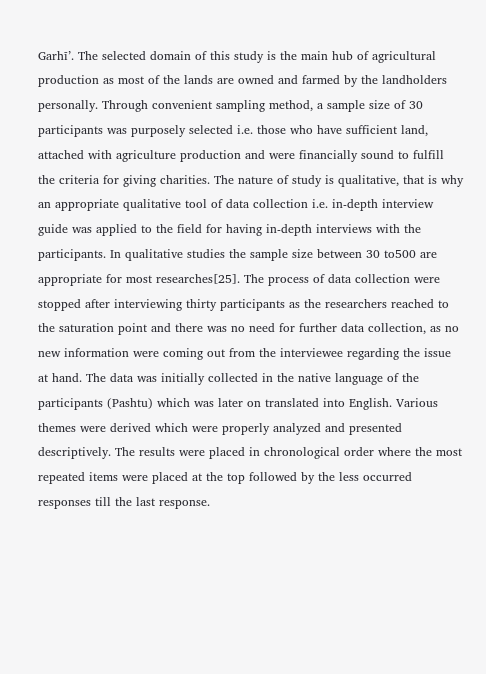Garhī’. The selected domain of this study is the main hub of agricultural production as most of the lands are owned and farmed by the landholders personally. Through convenient sampling method, a sample size of 30 participants was purposely selected i.e. those who have sufficient land, attached with agriculture production and were financially sound to fulfill the criteria for giving charities. The nature of study is qualitative, that is why an appropriate qualitative tool of data collection i.e. in-depth interview guide was applied to the field for having in-depth interviews with the participants. In qualitative studies the sample size between 30 to500 are appropriate for most researches[25]. The process of data collection were stopped after interviewing thirty participants as the researchers reached to the saturation point and there was no need for further data collection, as no new information were coming out from the interviewee regarding the issue at hand. The data was initially collected in the native language of the participants (Pashtu) which was later on translated into English. Various themes were derived which were properly analyzed and presented descriptively. The results were placed in chronological order where the most repeated items were placed at the top followed by the less occurred responses till the last response.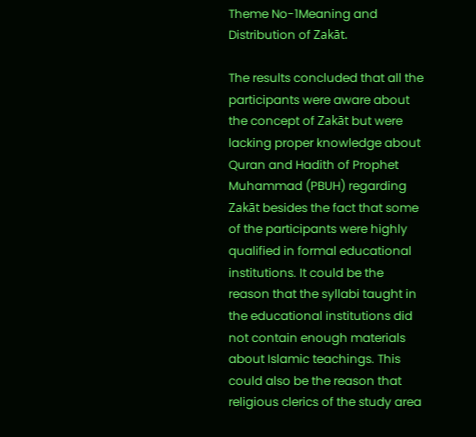Theme No-1Meaning and Distribution of Zakāt.

The results concluded that all the participants were aware about the concept of Zakāt but were lacking proper knowledge about Quran and Hadith of Prophet Muhammad (PBUH) regarding Zakāt besides the fact that some of the participants were highly qualified in formal educational institutions. It could be the reason that the syllabi taught in the educational institutions did not contain enough materials about Islamic teachings. This could also be the reason that religious clerics of the study area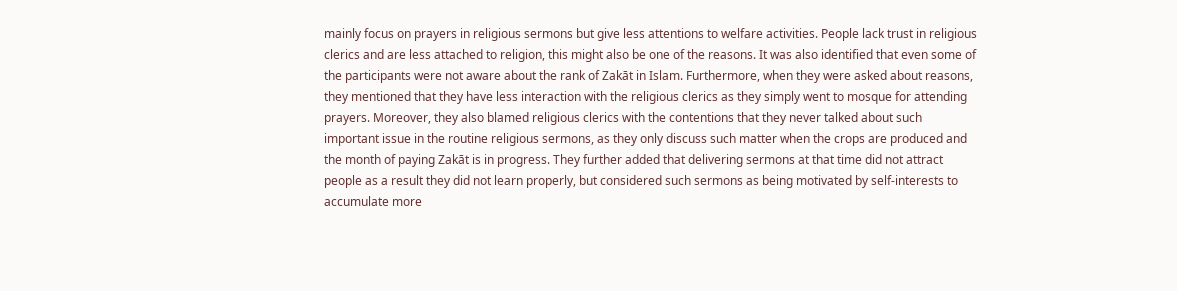mainly focus on prayers in religious sermons but give less attentions to welfare activities. People lack trust in religious clerics and are less attached to religion, this might also be one of the reasons. It was also identified that even some of the participants were not aware about the rank of Zakāt in Islam. Furthermore, when they were asked about reasons, they mentioned that they have less interaction with the religious clerics as they simply went to mosque for attending prayers. Moreover, they also blamed religious clerics with the contentions that they never talked about such important issue in the routine religious sermons, as they only discuss such matter when the crops are produced and the month of paying Zakāt is in progress. They further added that delivering sermons at that time did not attract people as a result they did not learn properly, but considered such sermons as being motivated by self-interests to accumulate more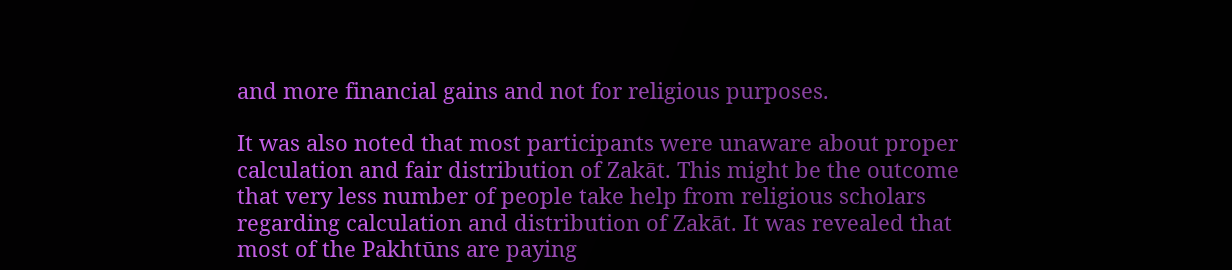and more financial gains and not for religious purposes.

It was also noted that most participants were unaware about proper calculation and fair distribution of Zakāt. This might be the outcome that very less number of people take help from religious scholars regarding calculation and distribution of Zakāt. It was revealed that most of the Pakhtūns are paying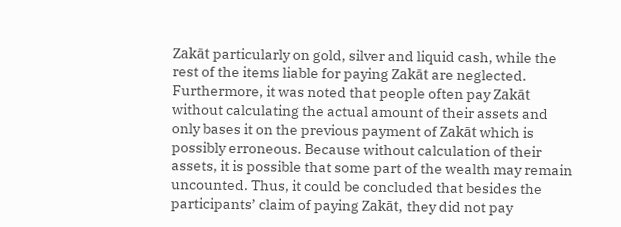Zakāt particularly on gold, silver and liquid cash, while the rest of the items liable for paying Zakāt are neglected. Furthermore, it was noted that people often pay Zakāt without calculating the actual amount of their assets and only bases it on the previous payment of Zakāt which is possibly erroneous. Because without calculation of their assets, it is possible that some part of the wealth may remain uncounted. Thus, it could be concluded that besides the participants’ claim of paying Zakāt, they did not pay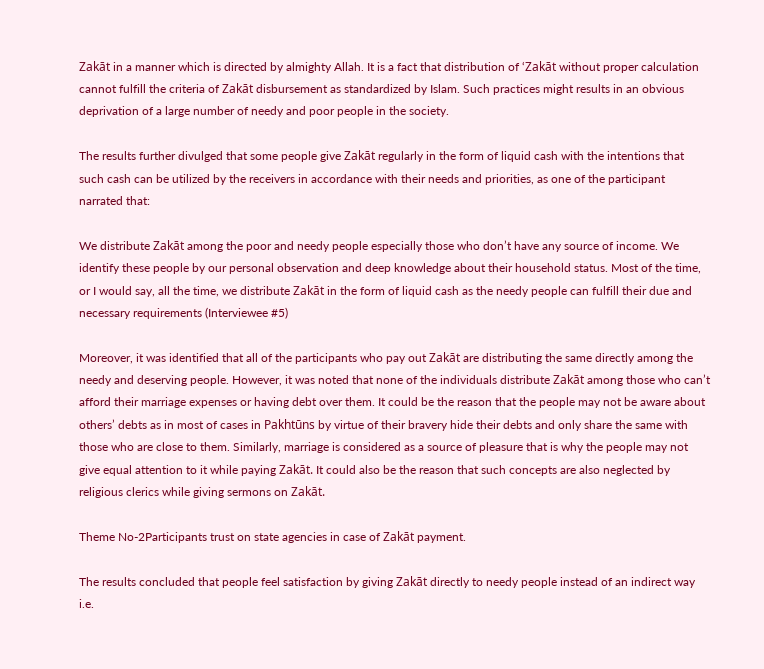Zakāt in a manner which is directed by almighty Allah. It is a fact that distribution of ‘Zakāt without proper calculation cannot fulfill the criteria of Zakāt disbursement as standardized by Islam. Such practices might results in an obvious deprivation of a large number of needy and poor people in the society.

The results further divulged that some people give Zakāt regularly in the form of liquid cash with the intentions that such cash can be utilized by the receivers in accordance with their needs and priorities, as one of the participant narrated that:

We distribute Zakāt among the poor and needy people especially those who don’t have any source of income. We identify these people by our personal observation and deep knowledge about their household status. Most of the time, or I would say, all the time, we distribute Zakāt in the form of liquid cash as the needy people can fulfill their due and necessary requirements (Interviewee #5)

Moreover, it was identified that all of the participants who pay out Zakāt are distributing the same directly among the needy and deserving people. However, it was noted that none of the individuals distribute Zakāt among those who can’t afford their marriage expenses or having debt over them. It could be the reason that the people may not be aware about others’ debts as in most of cases in Pakhtūns by virtue of their bravery hide their debts and only share the same with those who are close to them. Similarly, marriage is considered as a source of pleasure that is why the people may not give equal attention to it while paying Zakāt. It could also be the reason that such concepts are also neglected by religious clerics while giving sermons on Zakāt.

Theme No-2Participants trust on state agencies in case of Zakāt payment.

The results concluded that people feel satisfaction by giving Zakāt directly to needy people instead of an indirect way i.e.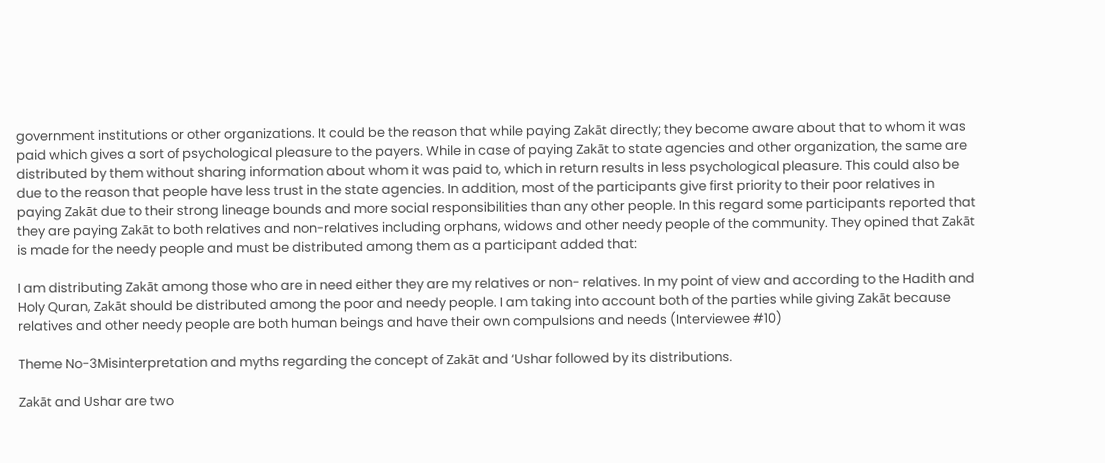government institutions or other organizations. It could be the reason that while paying Zakāt directly; they become aware about that to whom it was paid which gives a sort of psychological pleasure to the payers. While in case of paying Zakāt to state agencies and other organization, the same are distributed by them without sharing information about whom it was paid to, which in return results in less psychological pleasure. This could also be due to the reason that people have less trust in the state agencies. In addition, most of the participants give first priority to their poor relatives in paying Zakāt due to their strong lineage bounds and more social responsibilities than any other people. In this regard some participants reported that they are paying Zakāt to both relatives and non-relatives including orphans, widows and other needy people of the community. They opined that Zakāt is made for the needy people and must be distributed among them as a participant added that:

I am distributing Zakāt among those who are in need either they are my relatives or non- relatives. In my point of view and according to the Hadith and Holy Quran, Zakāt should be distributed among the poor and needy people. I am taking into account both of the parties while giving Zakāt because relatives and other needy people are both human beings and have their own compulsions and needs (Interviewee #10)

Theme No-3Misinterpretation and myths regarding the concept of Zakāt and ‘Ushar followed by its distributions.

Zakāt and Ushar are two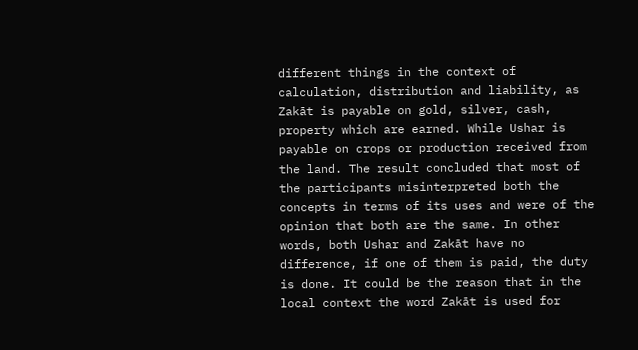different things in the context of calculation, distribution and liability, as Zakāt is payable on gold, silver, cash, property which are earned. While Ushar is payable on crops or production received from the land. The result concluded that most of the participants misinterpreted both the concepts in terms of its uses and were of the opinion that both are the same. In other words, both Ushar and Zakāt have no difference, if one of them is paid, the duty is done. It could be the reason that in the local context the word Zakāt is used for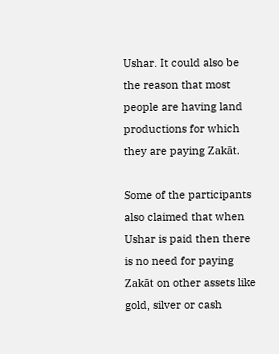Ushar. It could also be the reason that most people are having land productions for which they are paying Zakāt.

Some of the participants also claimed that when Ushar is paid then there is no need for paying Zakāt on other assets like gold, silver or cash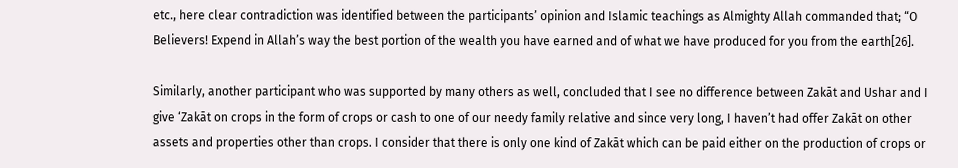etc., here clear contradiction was identified between the participants’ opinion and Islamic teachings as Almighty Allah commanded that; “O Believers! Expend in Allah’s way the best portion of the wealth you have earned and of what we have produced for you from the earth[26].

Similarly, another participant who was supported by many others as well, concluded that I see no difference between Zakāt and Ushar and I give ‘Zakāt on crops in the form of crops or cash to one of our needy family relative and since very long, I haven’t had offer Zakāt on other assets and properties other than crops. I consider that there is only one kind of Zakāt which can be paid either on the production of crops or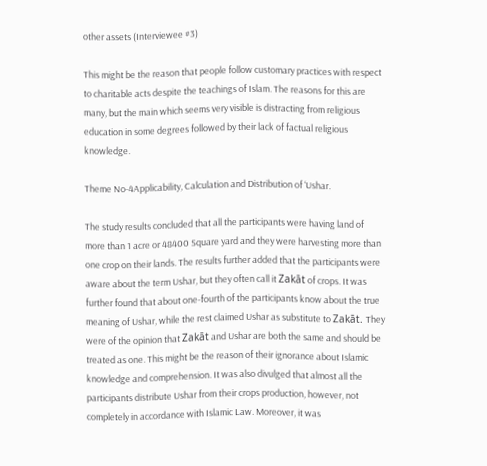other assets (Interviewee #3)

This might be the reason that people follow customary practices with respect to charitable acts despite the teachings of Islam. The reasons for this are many, but the main which seems very visible is distracting from religious education in some degrees followed by their lack of factual religious knowledge.

Theme No-4Applicability, Calculation and Distribution of ‘Ushar.

The study results concluded that all the participants were having land of more than 1 acre or 48400 Square yard and they were harvesting more than one crop on their lands. The results further added that the participants were aware about the term Ushar, but they often call it Zakāt of crops. It was further found that about one-fourth of the participants know about the true meaning of Ushar, while the rest claimed Ushar as substitute to Zakāt. They were of the opinion that Zakāt and Ushar are both the same and should be treated as one. This might be the reason of their ignorance about Islamic knowledge and comprehension. It was also divulged that almost all the participants distribute Ushar from their crops production, however, not completely in accordance with Islamic Law. Moreover, it was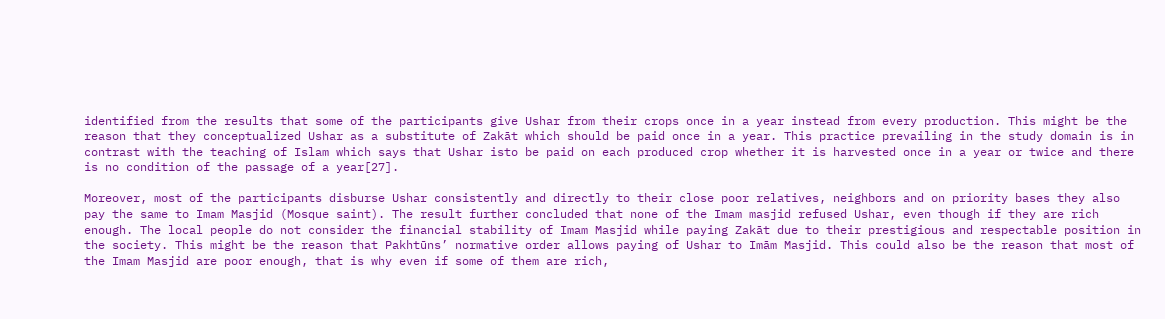identified from the results that some of the participants give Ushar from their crops once in a year instead from every production. This might be the reason that they conceptualized Ushar as a substitute of Zakāt which should be paid once in a year. This practice prevailing in the study domain is in contrast with the teaching of Islam which says that Ushar isto be paid on each produced crop whether it is harvested once in a year or twice and there is no condition of the passage of a year[27].

Moreover, most of the participants disburse Ushar consistently and directly to their close poor relatives, neighbors and on priority bases they also pay the same to Imam Masjid (Mosque saint). The result further concluded that none of the Imam masjid refused Ushar, even though if they are rich enough. The local people do not consider the financial stability of Imam Masjid while paying Zakāt due to their prestigious and respectable position in the society. This might be the reason that Pakhtūns’ normative order allows paying of Ushar to Imām Masjid. This could also be the reason that most of the Imam Masjid are poor enough, that is why even if some of them are rich,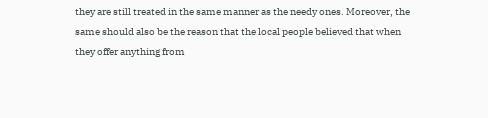they are still treated in the same manner as the needy ones. Moreover, the same should also be the reason that the local people believed that when they offer anything from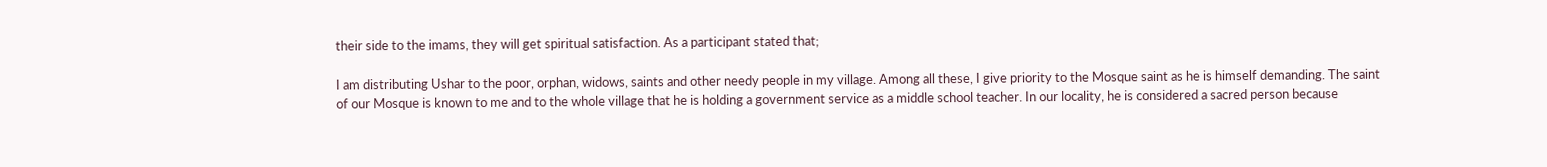their side to the imams, they will get spiritual satisfaction. As a participant stated that;

I am distributing Ushar to the poor, orphan, widows, saints and other needy people in my village. Among all these, I give priority to the Mosque saint as he is himself demanding. The saint of our Mosque is known to me and to the whole village that he is holding a government service as a middle school teacher. In our locality, he is considered a sacred person because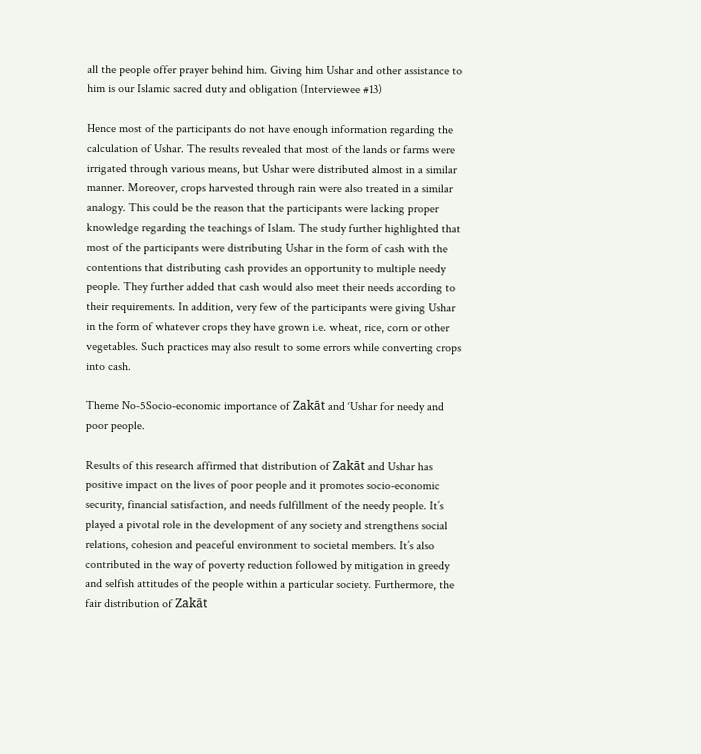all the people offer prayer behind him. Giving him Ushar and other assistance to him is our Islamic sacred duty and obligation (Interviewee #13)

Hence most of the participants do not have enough information regarding the calculation of Ushar. The results revealed that most of the lands or farms were irrigated through various means, but Ushar were distributed almost in a similar manner. Moreover, crops harvested through rain were also treated in a similar analogy. This could be the reason that the participants were lacking proper knowledge regarding the teachings of Islam. The study further highlighted that most of the participants were distributing Ushar in the form of cash with the contentions that distributing cash provides an opportunity to multiple needy people. They further added that cash would also meet their needs according to their requirements. In addition, very few of the participants were giving Ushar in the form of whatever crops they have grown i.e. wheat, rice, corn or other vegetables. Such practices may also result to some errors while converting crops into cash.

Theme No-5Socio-economic importance of Zakāt and ‘Ushar for needy and poor people.

Results of this research affirmed that distribution of Zakāt and Ushar has positive impact on the lives of poor people and it promotes socio-economic security, financial satisfaction, and needs fulfillment of the needy people. It’s played a pivotal role in the development of any society and strengthens social relations, cohesion and peaceful environment to societal members. It’s also contributed in the way of poverty reduction followed by mitigation in greedy and selfish attitudes of the people within a particular society. Furthermore, the fair distribution of Zakāt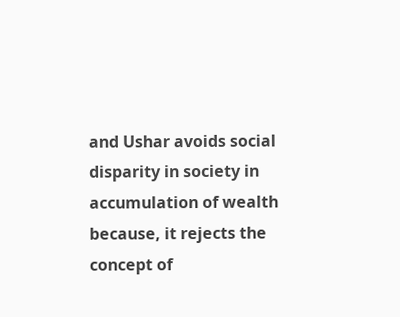and Ushar avoids social disparity in society in accumulation of wealth because, it rejects the concept of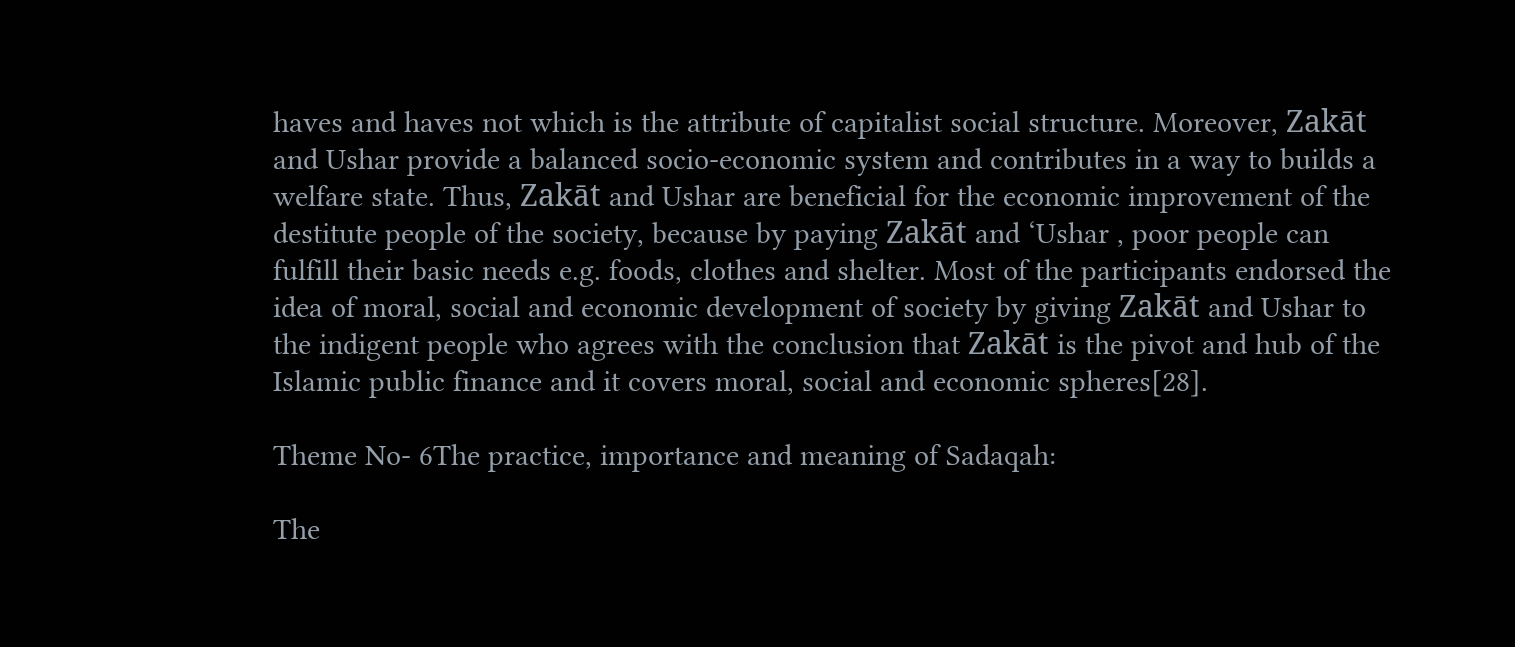haves and haves not which is the attribute of capitalist social structure. Moreover, Zakāt and Ushar provide a balanced socio-economic system and contributes in a way to builds a welfare state. Thus, Zakāt and Ushar are beneficial for the economic improvement of the destitute people of the society, because by paying Zakāt and ‘Ushar , poor people can fulfill their basic needs e.g. foods, clothes and shelter. Most of the participants endorsed the idea of moral, social and economic development of society by giving Zakāt and Ushar to the indigent people who agrees with the conclusion that Zakāt is the pivot and hub of the Islamic public finance and it covers moral, social and economic spheres[28].

Theme No- 6The practice, importance and meaning of Sadaqah:

The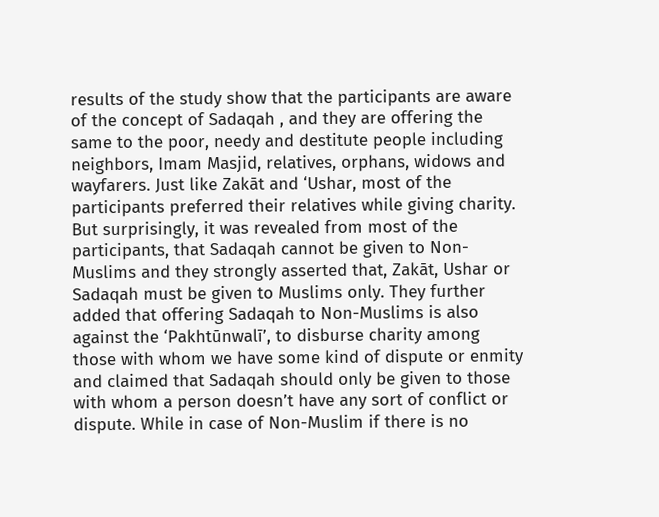results of the study show that the participants are aware of the concept of Sadaqah , and they are offering the same to the poor, needy and destitute people including neighbors, Imam Masjid, relatives, orphans, widows and wayfarers. Just like Zakāt and ‘Ushar, most of the participants preferred their relatives while giving charity. But surprisingly, it was revealed from most of the participants, that Sadaqah cannot be given to Non-Muslims and they strongly asserted that, Zakāt, Ushar or Sadaqah must be given to Muslims only. They further added that offering Sadaqah to Non-Muslims is also against the ‘Pakhtūnwalī’, to disburse charity among those with whom we have some kind of dispute or enmity and claimed that Sadaqah should only be given to those with whom a person doesn’t have any sort of conflict or dispute. While in case of Non-Muslim if there is no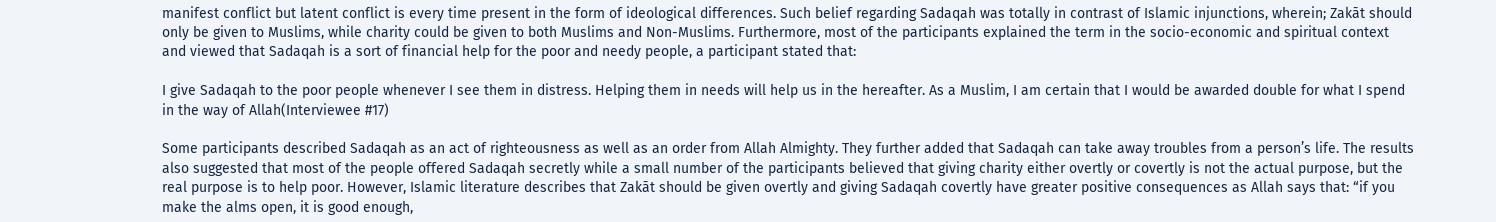manifest conflict but latent conflict is every time present in the form of ideological differences. Such belief regarding Sadaqah was totally in contrast of Islamic injunctions, wherein; Zakāt should only be given to Muslims, while charity could be given to both Muslims and Non-Muslims. Furthermore, most of the participants explained the term in the socio-economic and spiritual context and viewed that Sadaqah is a sort of financial help for the poor and needy people, a participant stated that:

I give Sadaqah to the poor people whenever I see them in distress. Helping them in needs will help us in the hereafter. As a Muslim, I am certain that I would be awarded double for what I spend in the way of Allah(Interviewee #17)

Some participants described Sadaqah as an act of righteousness as well as an order from Allah Almighty. They further added that Sadaqah can take away troubles from a person’s life. The results also suggested that most of the people offered Sadaqah secretly while a small number of the participants believed that giving charity either overtly or covertly is not the actual purpose, but the real purpose is to help poor. However, Islamic literature describes that Zakāt should be given overtly and giving Sadaqah covertly have greater positive consequences as Allah says that: “if you make the alms open, it is good enough,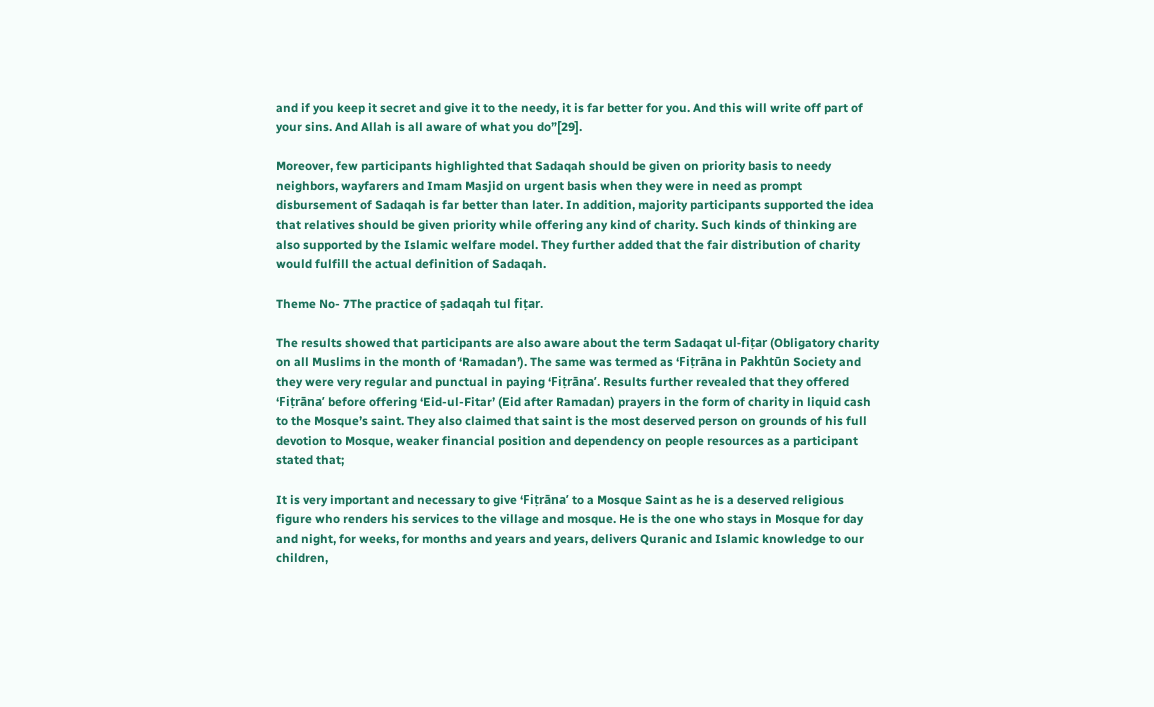and if you keep it secret and give it to the needy, it is far better for you. And this will write off part of your sins. And Allah is all aware of what you do”[29].

Moreover, few participants highlighted that Sadaqah should be given on priority basis to needy neighbors, wayfarers and Imam Masjid on urgent basis when they were in need as prompt disbursement of Sadaqah is far better than later. In addition, majority participants supported the idea that relatives should be given priority while offering any kind of charity. Such kinds of thinking are also supported by the Islamic welfare model. They further added that the fair distribution of charity would fulfill the actual definition of Sadaqah.

Theme No- 7The practice of ṣadaqah tul fiṭar.

The results showed that participants are also aware about the term Sadaqat ul-fiṭar (Obligatory charity on all Muslims in the month of ‘Ramadan’). The same was termed as ‘Fiṭrāna in Pakhtūn Society and they were very regular and punctual in paying ‘Fiṭrāna’. Results further revealed that they offered ‘Fiṭrāna’ before offering ‘Eid-ul-Fitar’ (Eid after Ramadan) prayers in the form of charity in liquid cash to the Mosque’s saint. They also claimed that saint is the most deserved person on grounds of his full devotion to Mosque, weaker financial position and dependency on people resources as a participant stated that;

It is very important and necessary to give ‘Fiṭrāna’ to a Mosque Saint as he is a deserved religious figure who renders his services to the village and mosque. He is the one who stays in Mosque for day and night, for weeks, for months and years and years, delivers Quranic and Islamic knowledge to our children,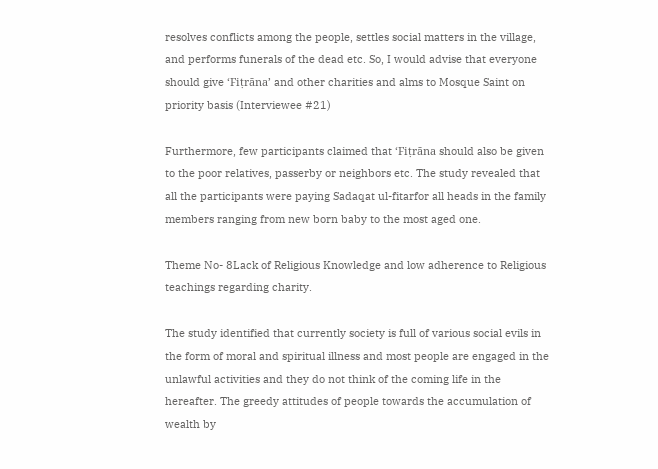resolves conflicts among the people, settles social matters in the village, and performs funerals of the dead etc. So, I would advise that everyone should give ‘Fiṭrāna’ and other charities and alms to Mosque Saint on priority basis (Interviewee #21)

Furthermore, few participants claimed that ‘Fiṭrāna should also be given to the poor relatives, passerby or neighbors etc. The study revealed that all the participants were paying Sadaqat ul-fitarfor all heads in the family members ranging from new born baby to the most aged one.

Theme No- 8Lack of Religious Knowledge and low adherence to Religious teachings regarding charity.

The study identified that currently society is full of various social evils in the form of moral and spiritual illness and most people are engaged in the unlawful activities and they do not think of the coming life in the hereafter. The greedy attitudes of people towards the accumulation of wealth by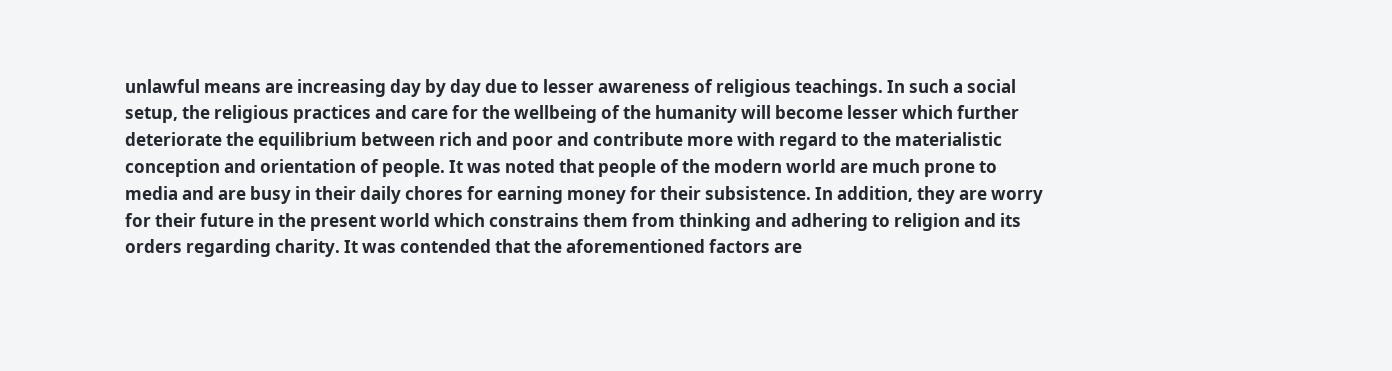unlawful means are increasing day by day due to lesser awareness of religious teachings. In such a social setup, the religious practices and care for the wellbeing of the humanity will become lesser which further deteriorate the equilibrium between rich and poor and contribute more with regard to the materialistic conception and orientation of people. It was noted that people of the modern world are much prone to media and are busy in their daily chores for earning money for their subsistence. In addition, they are worry for their future in the present world which constrains them from thinking and adhering to religion and its orders regarding charity. It was contended that the aforementioned factors are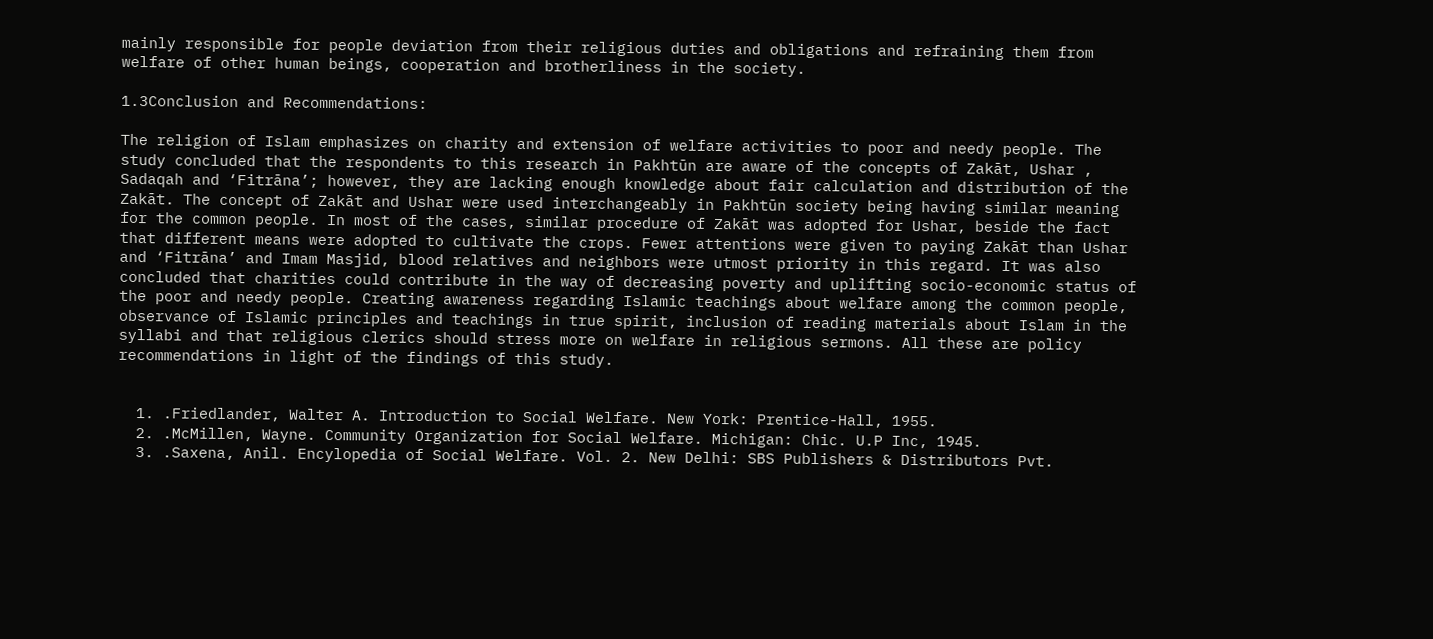mainly responsible for people deviation from their religious duties and obligations and refraining them from welfare of other human beings, cooperation and brotherliness in the society.

1.3Conclusion and Recommendations:

The religion of Islam emphasizes on charity and extension of welfare activities to poor and needy people. The study concluded that the respondents to this research in Pakhtūn are aware of the concepts of Zakāt, Ushar , Sadaqah and ‘Fitrāna’; however, they are lacking enough knowledge about fair calculation and distribution of the Zakāt. The concept of Zakāt and Ushar were used interchangeably in Pakhtūn society being having similar meaning for the common people. In most of the cases, similar procedure of Zakāt was adopted for Ushar, beside the fact that different means were adopted to cultivate the crops. Fewer attentions were given to paying Zakāt than Ushar and ‘Fitrāna’ and Imam Masjid, blood relatives and neighbors were utmost priority in this regard. It was also concluded that charities could contribute in the way of decreasing poverty and uplifting socio-economic status of the poor and needy people. Creating awareness regarding Islamic teachings about welfare among the common people, observance of Islamic principles and teachings in true spirit, inclusion of reading materials about Islam in the syllabi and that religious clerics should stress more on welfare in religious sermons. All these are policy recommendations in light of the findings of this study.


  1. .Friedlander, Walter A. Introduction to Social Welfare. New York: Prentice-Hall, 1955.
  2. .McMillen, Wayne. Community Organization for Social Welfare. Michigan: Chic. U.P Inc, 1945.
  3. .Saxena, Anil. Encylopedia of Social Welfare. Vol. 2. New Delhi: SBS Publishers & Distributors Pvt.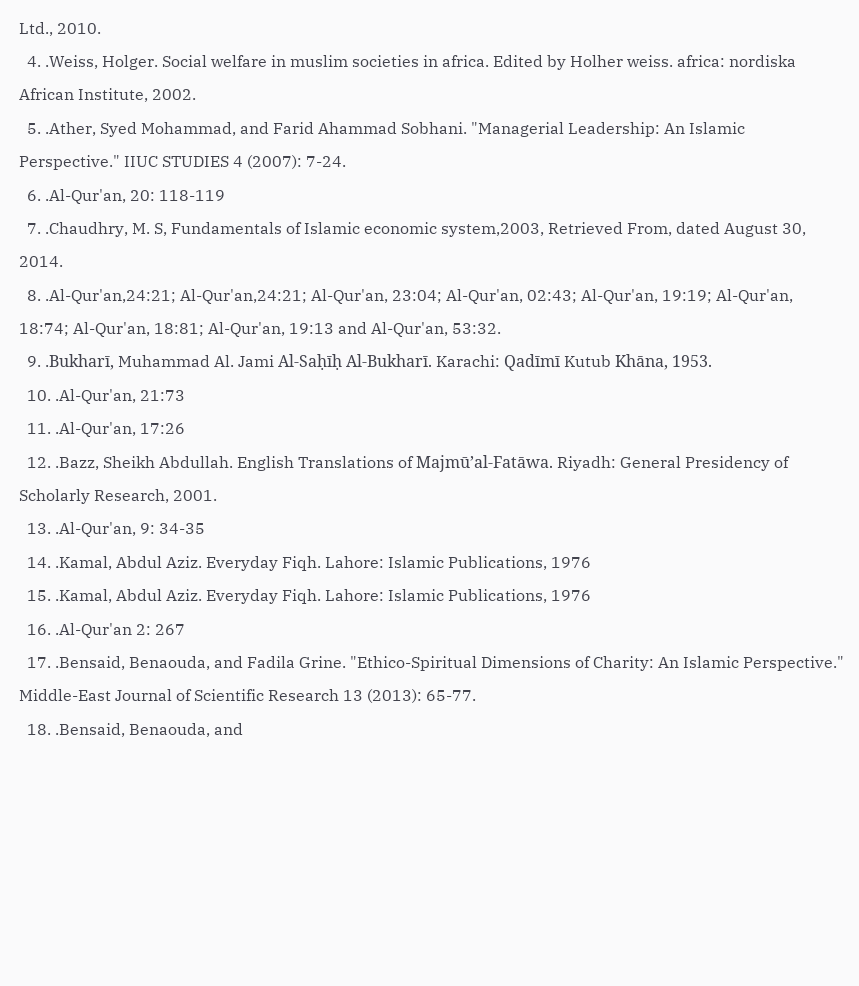Ltd., 2010.
  4. .Weiss, Holger. Social welfare in muslim societies in africa. Edited by Holher weiss. africa: nordiska African Institute, 2002.
  5. .Ather, Syed Mohammad, and Farid Ahammad Sobhani. "Managerial Leadership: An Islamic Perspective." IIUC STUDIES 4 (2007): 7-24.
  6. .Al-Qur'an, 20: 118-119
  7. .Chaudhry, M. S, Fundamentals of Islamic economic system,2003, Retrieved From, dated August 30, 2014.
  8. .Al-Qur'an,24:21; Al-Qur'an,24:21; Al-Qur'an, 23:04; Al-Qur'an, 02:43; Al-Qur'an, 19:19; Al-Qur'an, 18:74; Al-Qur'an, 18:81; Al-Qur'an, 19:13 and Al-Qur'an, 53:32.
  9. .Bukharī, Muhammad Al. Jami Al-Saḥīḥ Al-Bukharī. Karachi: Qadīmī Kutub Khāna, 1953.
  10. .Al-Qur'an, 21:73
  11. .Al-Qur'an, 17:26
  12. .Bazz, Sheikh Abdullah. English Translations of Majmū’al-Fatāwa. Riyadh: General Presidency of Scholarly Research, 2001.
  13. .Al-Qur'an, 9: 34-35
  14. .Kamal, Abdul Aziz. Everyday Fiqh. Lahore: Islamic Publications, 1976
  15. .Kamal, Abdul Aziz. Everyday Fiqh. Lahore: Islamic Publications, 1976
  16. .Al-Qur'an 2: 267
  17. .Bensaid, Benaouda, and Fadila Grine. "Ethico-Spiritual Dimensions of Charity: An Islamic Perspective." Middle-East Journal of Scientific Research 13 (2013): 65-77.
  18. .Bensaid, Benaouda, and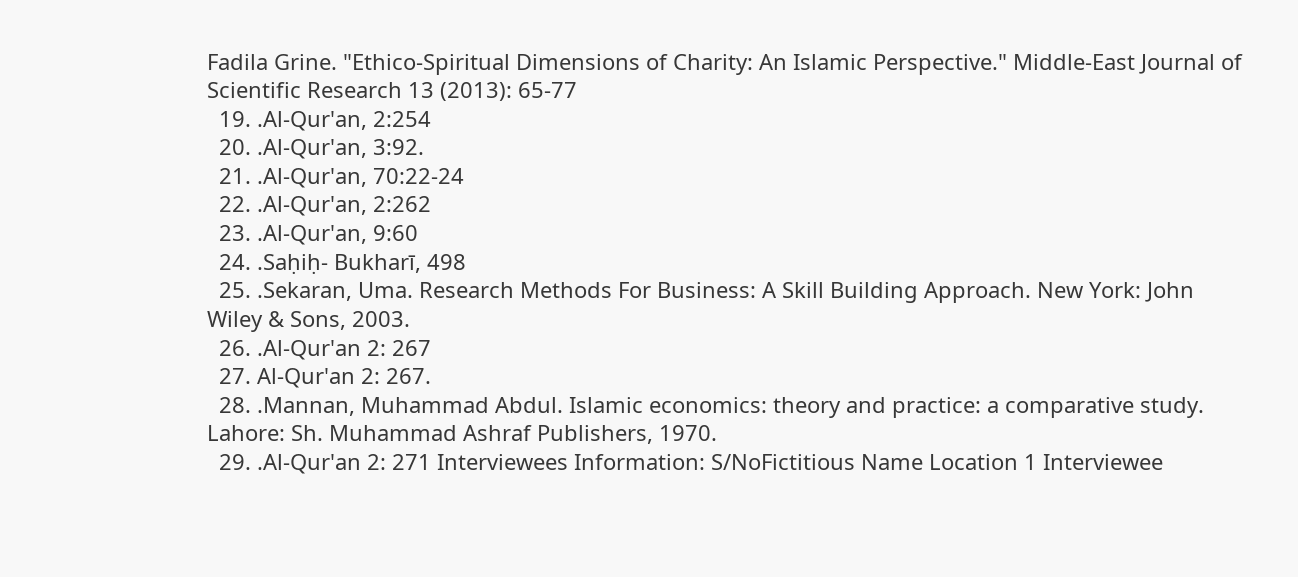Fadila Grine. "Ethico-Spiritual Dimensions of Charity: An Islamic Perspective." Middle-East Journal of Scientific Research 13 (2013): 65-77
  19. .Al-Qur'an, 2:254
  20. .Al-Qur'an, 3:92.
  21. .Al-Qur'an, 70:22-24
  22. .Al-Qur'an, 2:262
  23. .Al-Qur'an, 9:60
  24. .Saḥiḥ- Bukharī, 498
  25. .Sekaran, Uma. Research Methods For Business: A Skill Building Approach. New York: John Wiley & Sons, 2003.
  26. .Al-Qur'an 2: 267
  27. Al-Qur'an 2: 267.
  28. .Mannan, Muhammad Abdul. Islamic economics: theory and practice: a comparative study. Lahore: Sh. Muhammad Ashraf Publishers, 1970.
  29. .Al-Qur'an 2: 271 Interviewees Information: S/NoFictitious Name Location 1 Interviewee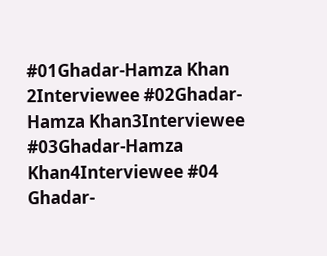#01Ghadar-Hamza Khan 2Interviewee #02Ghadar-Hamza Khan3Interviewee #03Ghadar-Hamza Khan4Interviewee #04 Ghadar-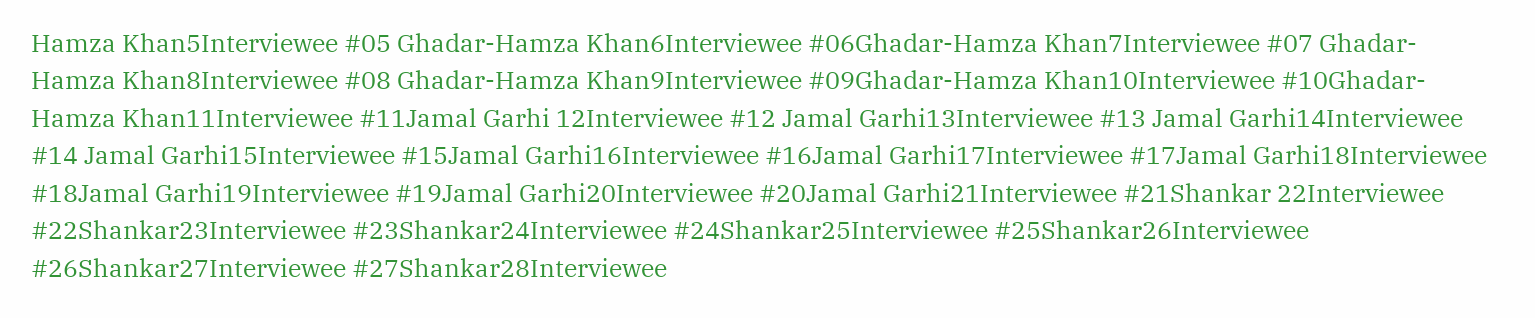Hamza Khan5Interviewee #05 Ghadar-Hamza Khan6Interviewee #06Ghadar-Hamza Khan7Interviewee #07 Ghadar-Hamza Khan8Interviewee #08 Ghadar-Hamza Khan9Interviewee #09Ghadar-Hamza Khan10Interviewee #10Ghadar-Hamza Khan11Interviewee #11Jamal Garhi 12Interviewee #12 Jamal Garhi13Interviewee #13 Jamal Garhi14Interviewee #14 Jamal Garhi15Interviewee #15Jamal Garhi16Interviewee #16Jamal Garhi17Interviewee #17Jamal Garhi18Interviewee #18Jamal Garhi19Interviewee #19Jamal Garhi20Interviewee #20Jamal Garhi21Interviewee #21Shankar 22Interviewee #22Shankar23Interviewee #23Shankar24Interviewee #24Shankar25Interviewee #25Shankar26Interviewee #26Shankar27Interviewee #27Shankar28Interviewee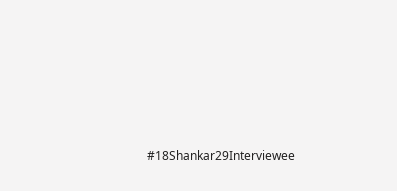#18Shankar29Interviewee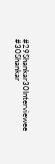#29Shankar30Interviewee #30Shankar